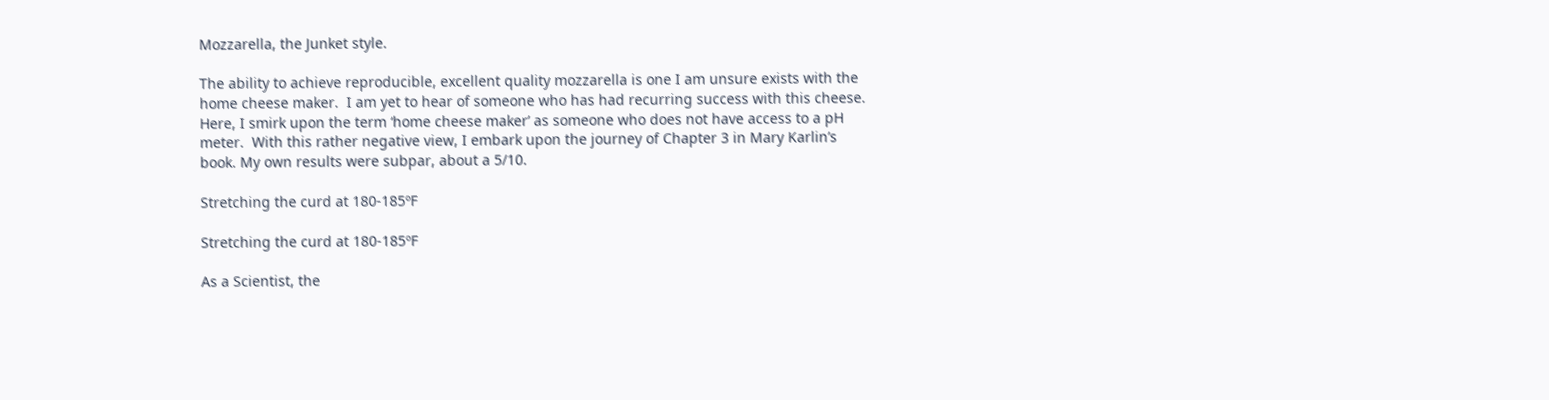Mozzarella, the Junket style.

The ability to achieve reproducible, excellent quality mozzarella is one I am unsure exists with the home cheese maker.  I am yet to hear of someone who has had recurring success with this cheese.  Here, I smirk upon the term ‘home cheese maker’ as someone who does not have access to a pH meter.  With this rather negative view, I embark upon the journey of Chapter 3 in Mary Karlin’s book. My own results were subpar, about a 5/10.

Stretching the curd at 180-185ºF

Stretching the curd at 180-185ºF

As a Scientist, the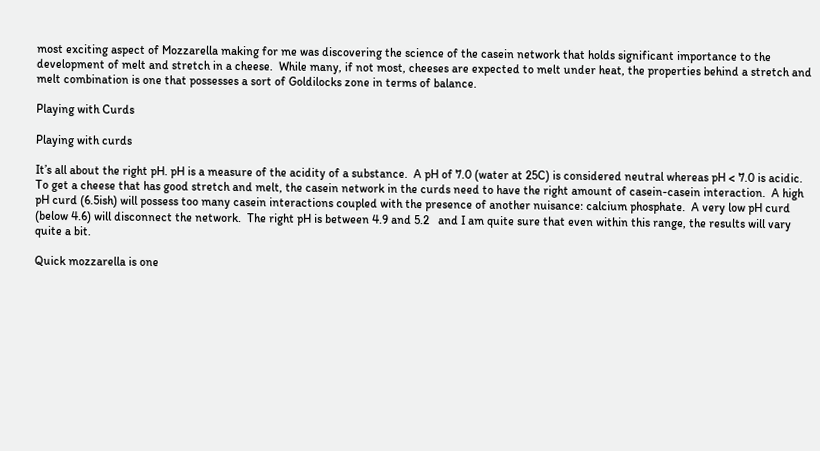most exciting aspect of Mozzarella making for me was discovering the science of the casein network that holds significant importance to the development of melt and stretch in a cheese.  While many, if not most, cheeses are expected to melt under heat, the properties behind a stretch and melt combination is one that possesses a sort of Goldilocks zone in terms of balance.

Playing with Curds

Playing with curds

It’s all about the right pH. pH is a measure of the acidity of a substance.  A pH of 7.0 (water at 25C) is considered neutral whereas pH < 7.0 is acidic.  To get a cheese that has good stretch and melt, the casein network in the curds need to have the right amount of casein-casein interaction.  A high pH curd (6.5ish) will possess too many casein interactions coupled with the presence of another nuisance: calcium phosphate.  A very low pH curd (below 4.6) will disconnect the network.  The right pH is between 4.9 and 5.2   and I am quite sure that even within this range, the results will vary quite a bit.

Quick mozzarella is one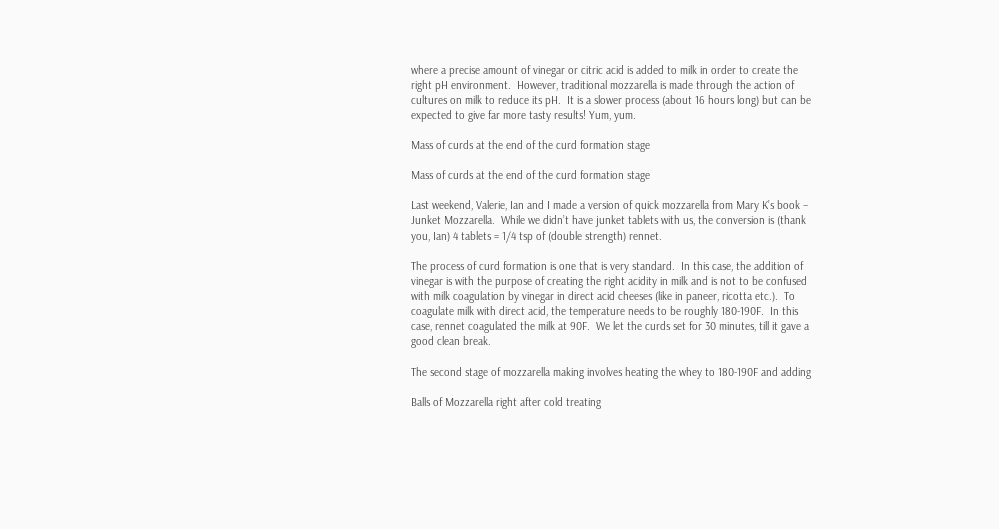where a precise amount of vinegar or citric acid is added to milk in order to create the right pH environment.  However, traditional mozzarella is made through the action of cultures on milk to reduce its pH.  It is a slower process (about 16 hours long) but can be expected to give far more tasty results! Yum, yum.

Mass of curds at the end of the curd formation stage

Mass of curds at the end of the curd formation stage

Last weekend, Valerie, Ian and I made a version of quick mozzarella from Mary K’s book – Junket Mozzarella.  While we didn’t have junket tablets with us, the conversion is (thank you, Ian) 4 tablets = 1/4 tsp of (double strength) rennet.

The process of curd formation is one that is very standard.  In this case, the addition of vinegar is with the purpose of creating the right acidity in milk and is not to be confused with milk coagulation by vinegar in direct acid cheeses (like in paneer, ricotta etc.).  To coagulate milk with direct acid, the temperature needs to be roughly 180-190F.  In this case, rennet coagulated the milk at 90F.  We let the curds set for 30 minutes, till it gave a good clean break.

The second stage of mozzarella making involves heating the whey to 180-190F and adding

Balls of Mozzarella right after cold treating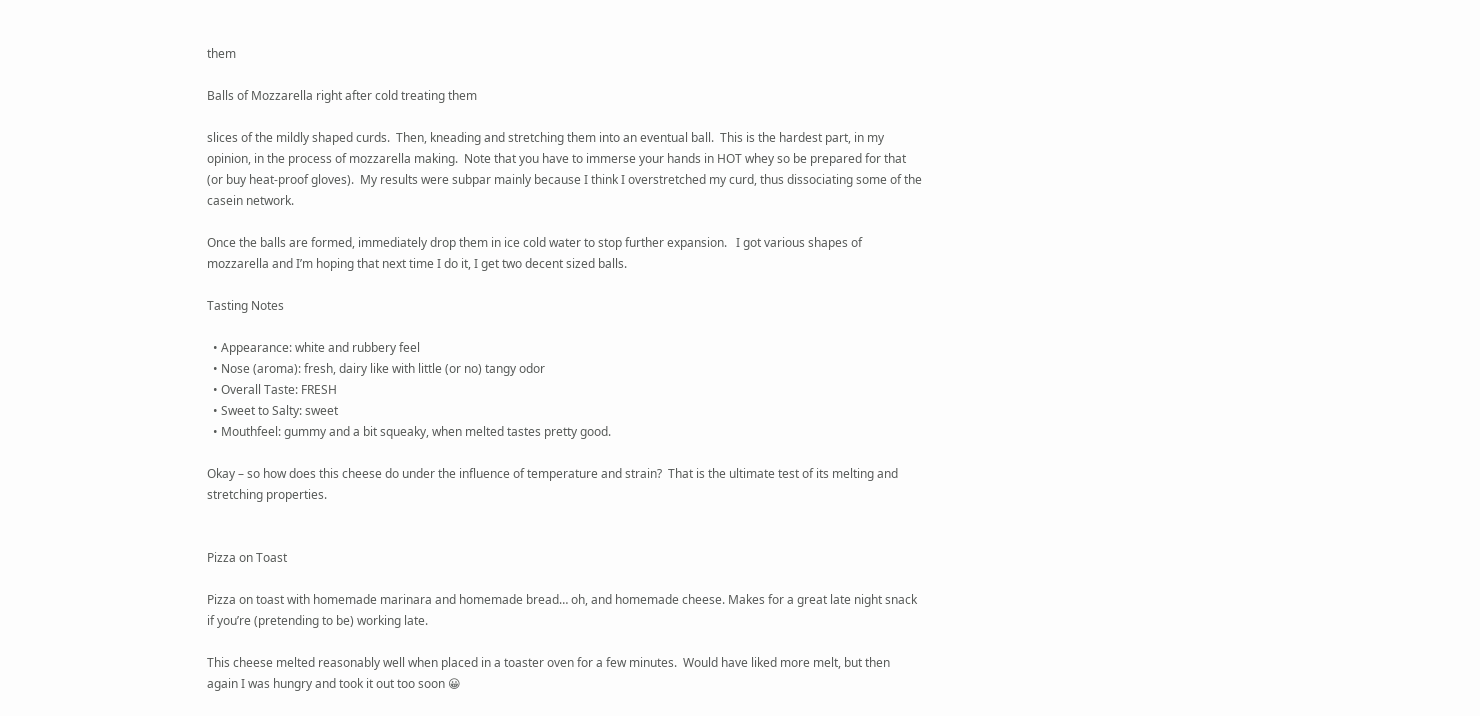them

Balls of Mozzarella right after cold treating them

slices of the mildly shaped curds.  Then, kneading and stretching them into an eventual ball.  This is the hardest part, in my opinion, in the process of mozzarella making.  Note that you have to immerse your hands in HOT whey so be prepared for that (or buy heat-proof gloves).  My results were subpar mainly because I think I overstretched my curd, thus dissociating some of the casein network.

Once the balls are formed, immediately drop them in ice cold water to stop further expansion.   I got various shapes of mozzarella and I’m hoping that next time I do it, I get two decent sized balls.

Tasting Notes

  • Appearance: white and rubbery feel
  • Nose (aroma): fresh, dairy like with little (or no) tangy odor
  • Overall Taste: FRESH
  • Sweet to Salty: sweet
  • Mouthfeel: gummy and a bit squeaky, when melted tastes pretty good.

Okay – so how does this cheese do under the influence of temperature and strain?  That is the ultimate test of its melting and stretching properties.


Pizza on Toast

Pizza on toast with homemade marinara and homemade bread… oh, and homemade cheese. Makes for a great late night snack if you’re (pretending to be) working late.

This cheese melted reasonably well when placed in a toaster oven for a few minutes.  Would have liked more melt, but then again I was hungry and took it out too soon 😀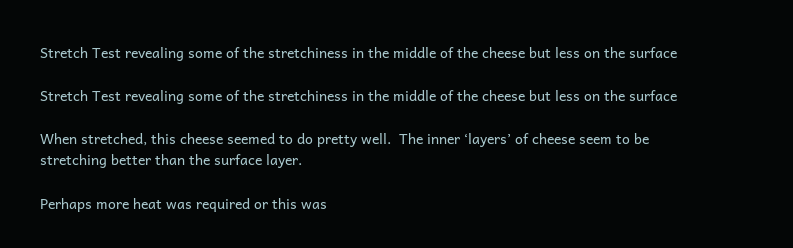Stretch Test revealing some of the stretchiness in the middle of the cheese but less on the surface

Stretch Test revealing some of the stretchiness in the middle of the cheese but less on the surface

When stretched, this cheese seemed to do pretty well.  The inner ‘layers’ of cheese seem to be stretching better than the surface layer.

Perhaps more heat was required or this was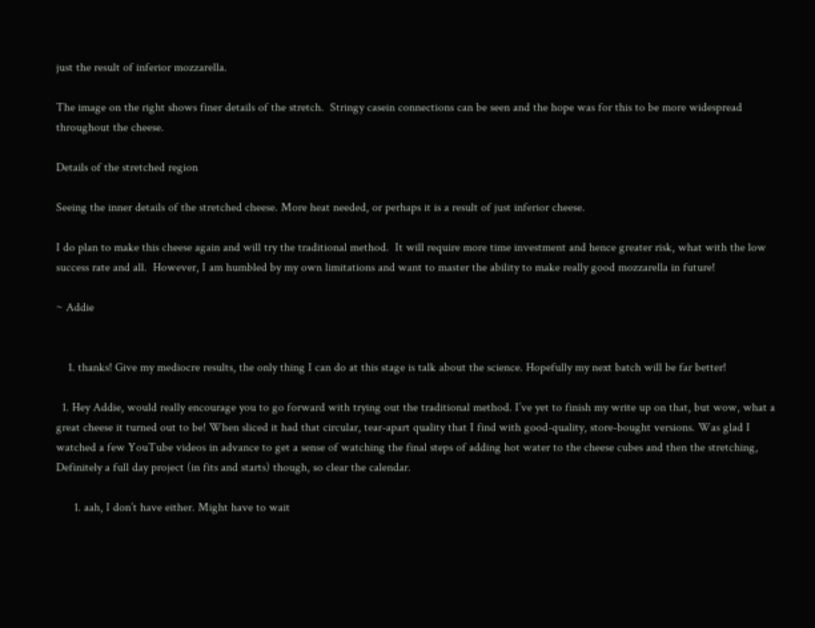just the result of inferior mozzarella.

The image on the right shows finer details of the stretch.  Stringy casein connections can be seen and the hope was for this to be more widespread throughout the cheese.

Details of the stretched region

Seeing the inner details of the stretched cheese. More heat needed, or perhaps it is a result of just inferior cheese.

I do plan to make this cheese again and will try the traditional method.  It will require more time investment and hence greater risk, what with the low success rate and all.  However, I am humbled by my own limitations and want to master the ability to make really good mozzarella in future!

~ Addie


    1. thanks! Give my mediocre results, the only thing I can do at this stage is talk about the science. Hopefully my next batch will be far better!

  1. Hey Addie, would really encourage you to go forward with trying out the traditional method. I’ve yet to finish my write up on that, but wow, what a great cheese it turned out to be! When sliced it had that circular, tear-apart quality that I find with good-quality, store-bought versions. Was glad I watched a few YouTube videos in advance to get a sense of watching the final steps of adding hot water to the cheese cubes and then the stretching, Definitely a full day project (in fits and starts) though, so clear the calendar.

      1. aah, I don’t have either. Might have to wait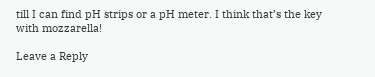till I can find pH strips or a pH meter. I think that’s the key with mozzarella!

Leave a Reply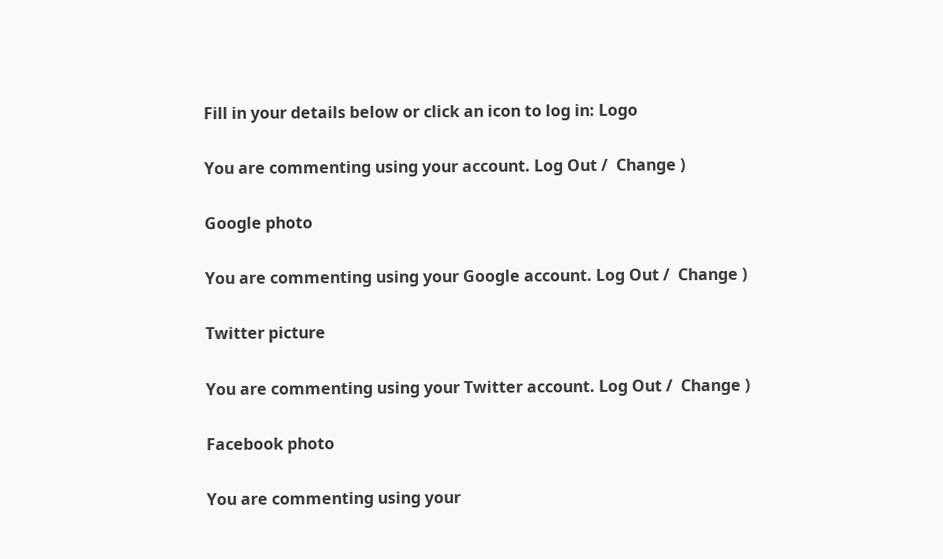Fill in your details below or click an icon to log in: Logo

You are commenting using your account. Log Out /  Change )

Google photo

You are commenting using your Google account. Log Out /  Change )

Twitter picture

You are commenting using your Twitter account. Log Out /  Change )

Facebook photo

You are commenting using your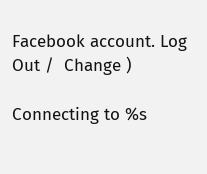Facebook account. Log Out /  Change )

Connecting to %s